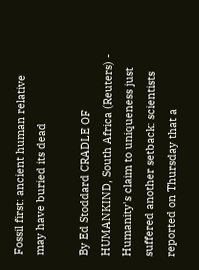Fossil first: ancient human relative may have buried its dead

By Ed Stoddard CRADLE OF HUMANKIND, South Africa (Reuters) - Humanity's claim to uniqueness just suffered another setback: scientists reported on Thursday that a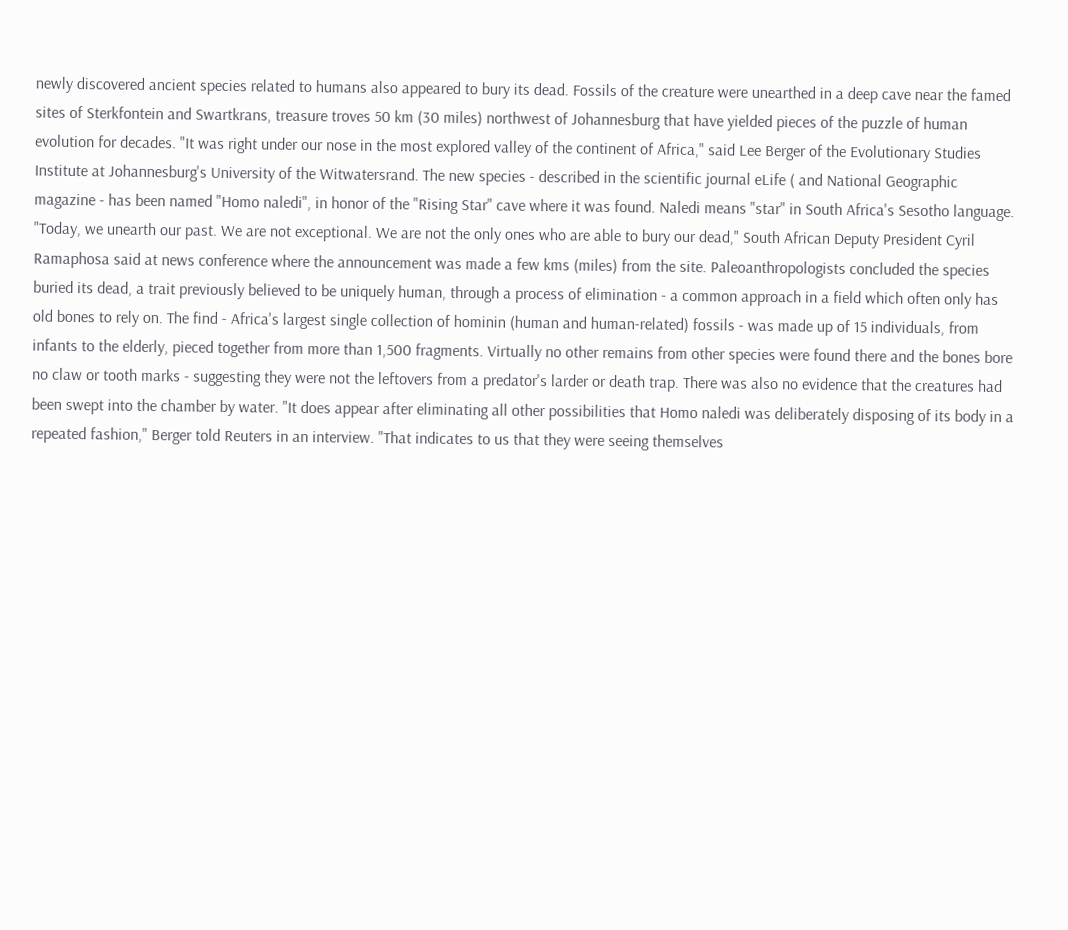newly discovered ancient species related to humans also appeared to bury its dead. Fossils of the creature were unearthed in a deep cave near the famed sites of Sterkfontein and Swartkrans, treasure troves 50 km (30 miles) northwest of Johannesburg that have yielded pieces of the puzzle of human evolution for decades. "It was right under our nose in the most explored valley of the continent of Africa," said Lee Berger of the Evolutionary Studies Institute at Johannesburg's University of the Witwatersrand. The new species - described in the scientific journal eLife ( and National Geographic magazine - has been named "Homo naledi", in honor of the "Rising Star" cave where it was found. Naledi means "star" in South Africa's Sesotho language. "Today, we unearth our past. We are not exceptional. We are not the only ones who are able to bury our dead," South African Deputy President Cyril Ramaphosa said at news conference where the announcement was made a few kms (miles) from the site. Paleoanthropologists concluded the species buried its dead, a trait previously believed to be uniquely human, through a process of elimination - a common approach in a field which often only has old bones to rely on. The find - Africa's largest single collection of hominin (human and human-related) fossils - was made up of 15 individuals, from infants to the elderly, pieced together from more than 1,500 fragments. Virtually no other remains from other species were found there and the bones bore no claw or tooth marks - suggesting they were not the leftovers from a predator's larder or death trap. There was also no evidence that the creatures had been swept into the chamber by water. "It does appear after eliminating all other possibilities that Homo naledi was deliberately disposing of its body in a repeated fashion," Berger told Reuters in an interview. "That indicates to us that they were seeing themselves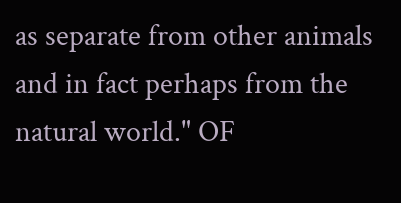as separate from other animals and in fact perhaps from the natural world." OF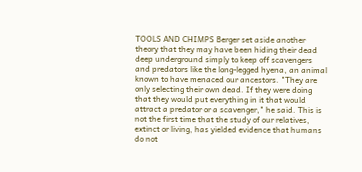TOOLS AND CHIMPS Berger set aside another theory that they may have been hiding their dead deep underground simply to keep off scavengers and predators like the long-legged hyena, an animal known to have menaced our ancestors. "They are only selecting their own dead. If they were doing that they would put everything in it that would attract a predator or a scavenger," he said. This is not the first time that the study of our relatives, extinct or living, has yielded evidence that humans do not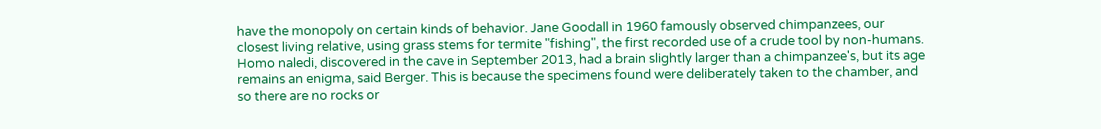have the monopoly on certain kinds of behavior. Jane Goodall in 1960 famously observed chimpanzees, our closest living relative, using grass stems for termite "fishing", the first recorded use of a crude tool by non-humans. Homo naledi, discovered in the cave in September 2013, had a brain slightly larger than a chimpanzee's, but its age remains an enigma, said Berger. This is because the specimens found were deliberately taken to the chamber, and so there are no rocks or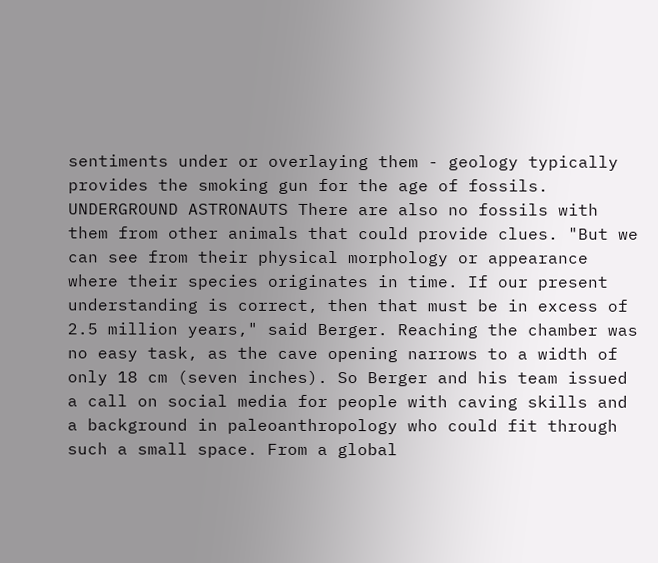sentiments under or overlaying them - geology typically provides the smoking gun for the age of fossils. UNDERGROUND ASTRONAUTS There are also no fossils with them from other animals that could provide clues. "But we can see from their physical morphology or appearance where their species originates in time. If our present understanding is correct, then that must be in excess of 2.5 million years," said Berger. Reaching the chamber was no easy task, as the cave opening narrows to a width of only 18 cm (seven inches). So Berger and his team issued a call on social media for people with caving skills and a background in paleoanthropology who could fit through such a small space. From a global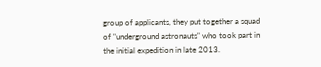group of applicants, they put together a squad of "underground astronauts" who took part in the initial expedition in late 2013.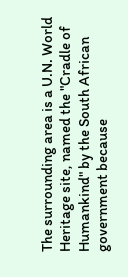The surrounding area is a U.N. World Heritage site, named the "Cradle of Humankind" by the South African government because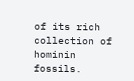of its rich collection of hominin fossils.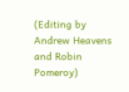(Editing by Andrew Heavens and Robin Pomeroy)